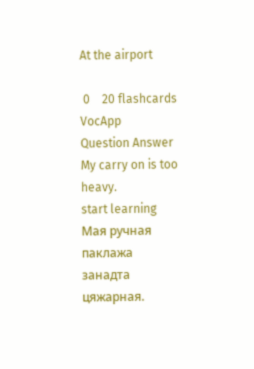At the airport

 0    20 flashcards    VocApp
Question Answer
My carry on is too heavy.
start learning
Мая ручная паклажа занадта цяжарная.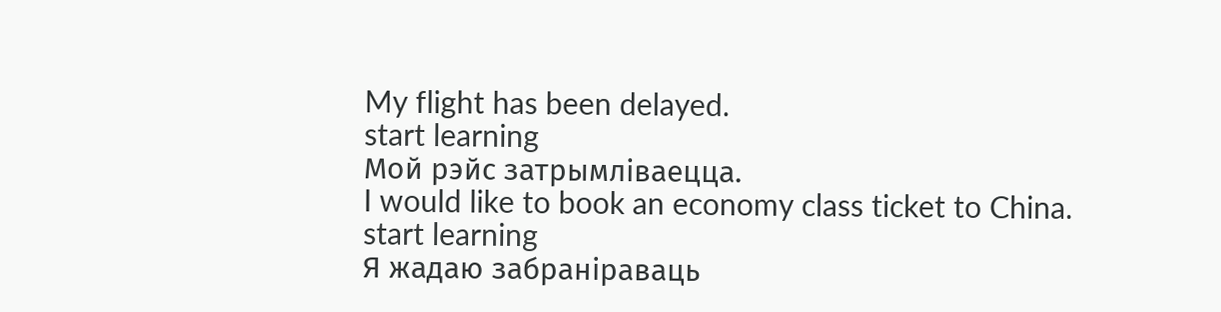My flight has been delayed.
start learning
Мой рэйс затрымліваецца.
I would like to book an economy class ticket to China.
start learning
Я жадаю забраніраваць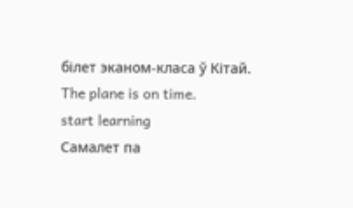білет эканом-класа ў Кітай.
The plane is on time.
start learning
Самалет па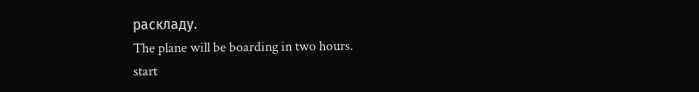раскладу.
The plane will be boarding in two hours.
start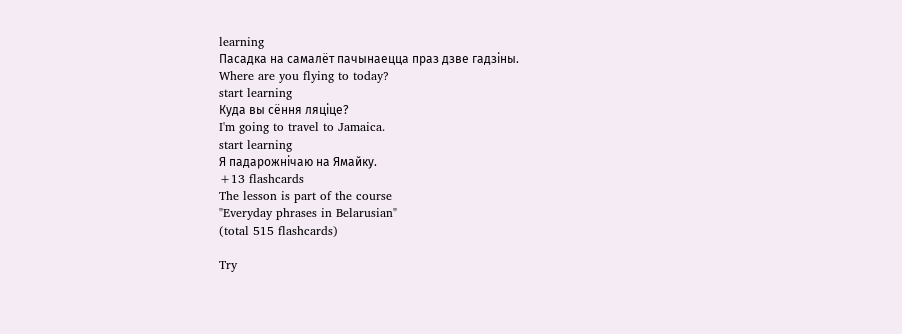learning
Пасадка на самалёт пачынаецца праз дзве гадзіны.
Where are you flying to today?
start learning
Куда вы сёння ляціце?
I'm going to travel to Jamaica.
start learning
Я падарожнічаю на Ямайку.
+13 flashcards
The lesson is part of the course
"Everyday phrases in Belarusian"
(total 515 flashcards)

Try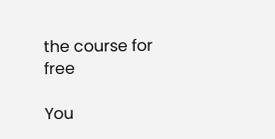the course for free

You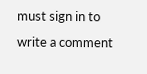must sign in to write a comment